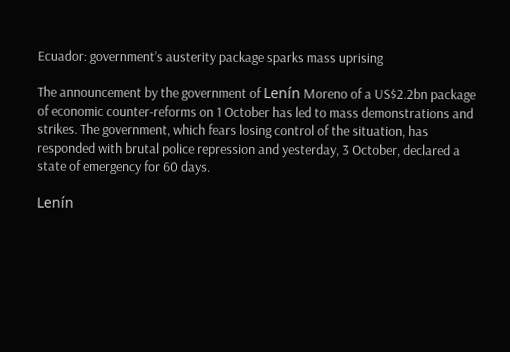Ecuador: government’s austerity package sparks mass uprising

The announcement by the government of Lenín Moreno of a US$2.2bn package of economic counter-reforms on 1 October has led to mass demonstrations and strikes. The government, which fears losing control of the situation, has responded with brutal police repression and yesterday, 3 October, declared a state of emergency for 60 days.

Lenín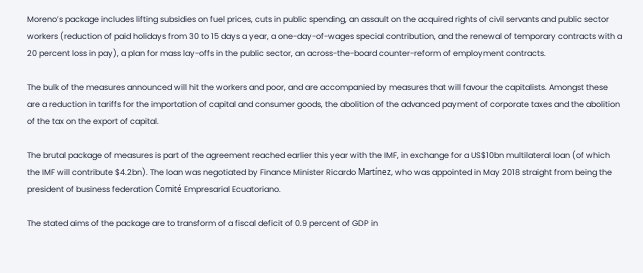Moreno’s package includes lifting subsidies on fuel prices, cuts in public spending, an assault on the acquired rights of civil servants and public sector workers (reduction of paid holidays from 30 to 15 days a year, a one-day-of-wages special contribution, and the renewal of temporary contracts with a 20 percent loss in pay), a plan for mass lay-offs in the public sector, an across-the-board counter-reform of employment contracts.

The bulk of the measures announced will hit the workers and poor, and are accompanied by measures that will favour the capitalists. Amongst these are a reduction in tariffs for the importation of capital and consumer goods, the abolition of the advanced payment of corporate taxes and the abolition of the tax on the export of capital.

The brutal package of measures is part of the agreement reached earlier this year with the IMF, in exchange for a US$10bn multilateral loan (of which the IMF will contribute $4.2bn). The loan was negotiated by Finance Minister Ricardo Martínez, who was appointed in May 2018 straight from being the president of business federation Comité Empresarial Ecuatoriano.

The stated aims of the package are to transform of a fiscal deficit of 0.9 percent of GDP in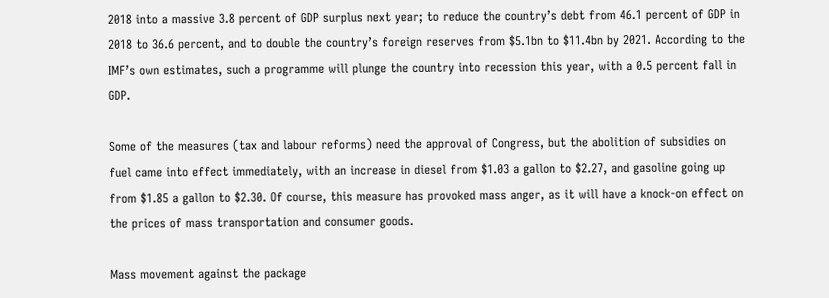2018 into a massive 3.8 percent of GDP surplus next year; to reduce the country’s debt from 46.1 percent of GDP in 2018 to 36.6 percent, and to double the country’s foreign reserves from $5.1bn to $11.4bn by 2021. According to the IMF’s own estimates, such a programme will plunge the country into recession this year, with a 0.5 percent fall in GDP.

Some of the measures (tax and labour reforms) need the approval of Congress, but the abolition of subsidies on fuel came into effect immediately, with an increase in diesel from $1.03 a gallon to $2.27, and gasoline going up from $1.85 a gallon to $2.30. Of course, this measure has provoked mass anger, as it will have a knock-on effect on the prices of mass transportation and consumer goods.

Mass movement against the package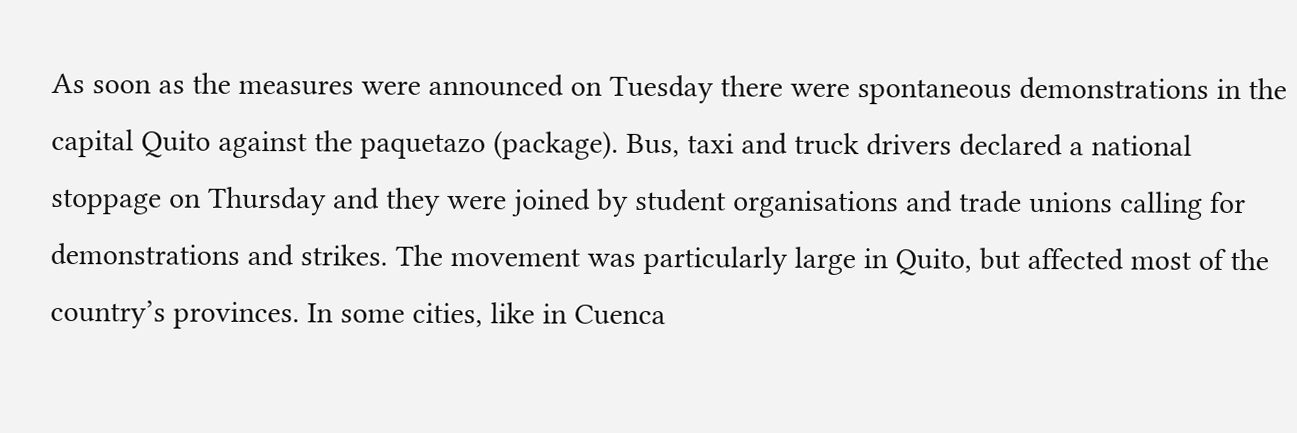As soon as the measures were announced on Tuesday there were spontaneous demonstrations in the capital Quito against the paquetazo (package). Bus, taxi and truck drivers declared a national stoppage on Thursday and they were joined by student organisations and trade unions calling for demonstrations and strikes. The movement was particularly large in Quito, but affected most of the country’s provinces. In some cities, like in Cuenca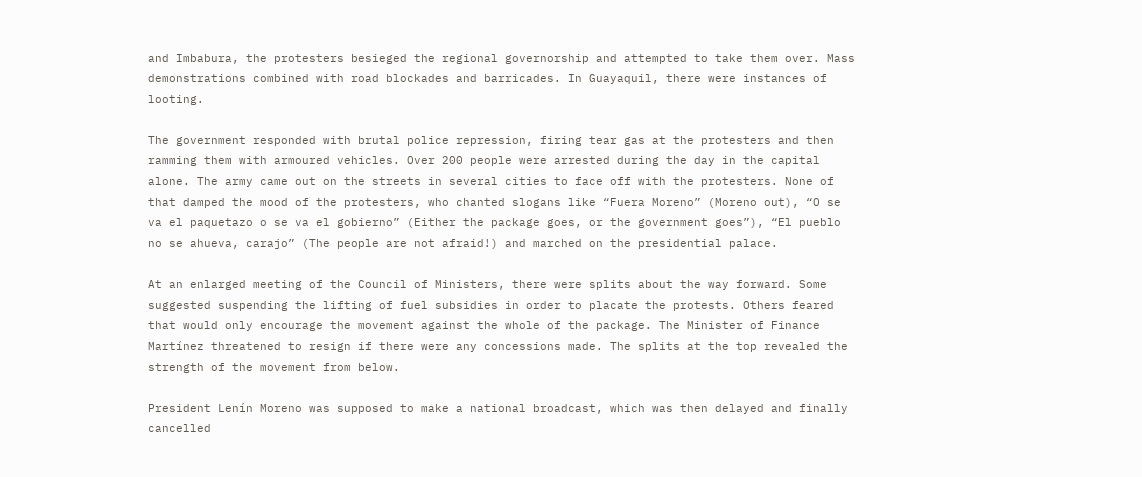and Imbabura, the protesters besieged the regional governorship and attempted to take them over. Mass demonstrations combined with road blockades and barricades. In Guayaquil, there were instances of looting.

The government responded with brutal police repression, firing tear gas at the protesters and then ramming them with armoured vehicles. Over 200 people were arrested during the day in the capital alone. The army came out on the streets in several cities to face off with the protesters. None of that damped the mood of the protesters, who chanted slogans like “Fuera Moreno” (Moreno out), “O se va el paquetazo o se va el gobierno” (Either the package goes, or the government goes”), “El pueblo no se ahueva, carajo” (The people are not afraid!) and marched on the presidential palace.

At an enlarged meeting of the Council of Ministers, there were splits about the way forward. Some suggested suspending the lifting of fuel subsidies in order to placate the protests. Others feared that would only encourage the movement against the whole of the package. The Minister of Finance Martínez threatened to resign if there were any concessions made. The splits at the top revealed the strength of the movement from below.

President Lenín Moreno was supposed to make a national broadcast, which was then delayed and finally cancelled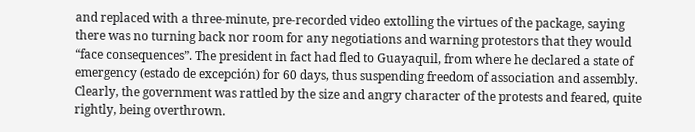and replaced with a three-minute, pre-recorded video extolling the virtues of the package, saying there was no turning back nor room for any negotiations and warning protestors that they would “face consequences”. The president in fact had fled to Guayaquil, from where he declared a state of emergency (estado de excepción) for 60 days, thus suspending freedom of association and assembly. Clearly, the government was rattled by the size and angry character of the protests and feared, quite rightly, being overthrown.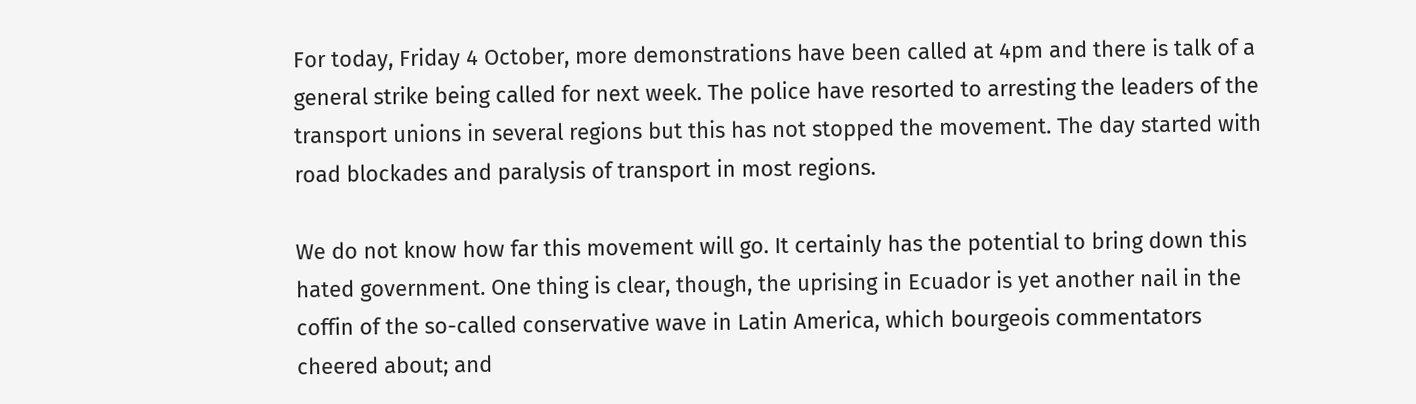For today, Friday 4 October, more demonstrations have been called at 4pm and there is talk of a general strike being called for next week. The police have resorted to arresting the leaders of the transport unions in several regions but this has not stopped the movement. The day started with road blockades and paralysis of transport in most regions.

We do not know how far this movement will go. It certainly has the potential to bring down this hated government. One thing is clear, though, the uprising in Ecuador is yet another nail in the coffin of the so-called conservative wave in Latin America, which bourgeois commentators cheered about; and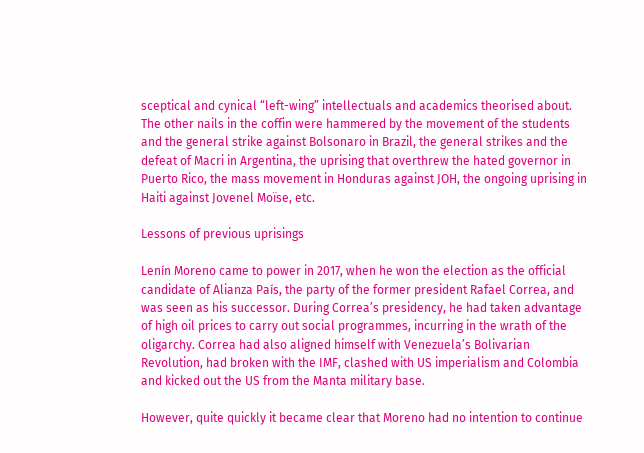sceptical and cynical “left-wing” intellectuals and academics theorised about. The other nails in the coffin were hammered by the movement of the students and the general strike against Bolsonaro in Brazil, the general strikes and the defeat of Macri in Argentina, the uprising that overthrew the hated governor in Puerto Rico, the mass movement in Honduras against JOH, the ongoing uprising in Haiti against Jovenel Moïse, etc.

Lessons of previous uprisings

Lenín Moreno came to power in 2017, when he won the election as the official candidate of Alianza País, the party of the former president Rafael Correa, and was seen as his successor. During Correa’s presidency, he had taken advantage of high oil prices to carry out social programmes, incurring in the wrath of the oligarchy. Correa had also aligned himself with Venezuela’s Bolivarian Revolution, had broken with the IMF, clashed with US imperialism and Colombia and kicked out the US from the Manta military base.

However, quite quickly it became clear that Moreno had no intention to continue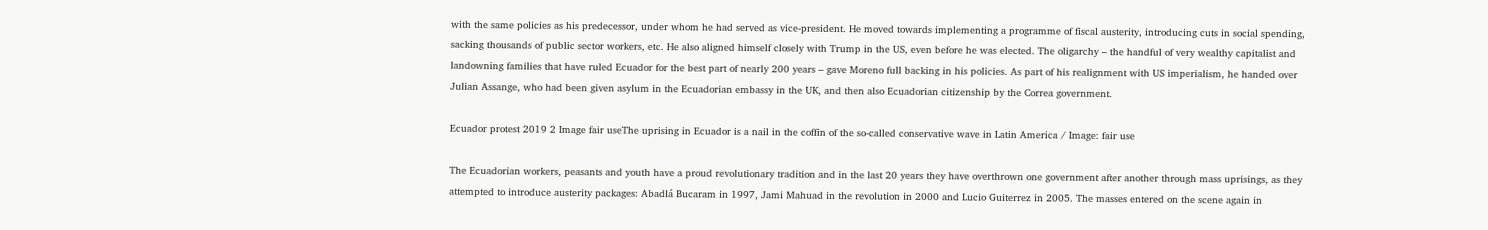with the same policies as his predecessor, under whom he had served as vice-president. He moved towards implementing a programme of fiscal austerity, introducing cuts in social spending, sacking thousands of public sector workers, etc. He also aligned himself closely with Trump in the US, even before he was elected. The oligarchy – the handful of very wealthy capitalist and landowning families that have ruled Ecuador for the best part of nearly 200 years – gave Moreno full backing in his policies. As part of his realignment with US imperialism, he handed over Julian Assange, who had been given asylum in the Ecuadorian embassy in the UK, and then also Ecuadorian citizenship by the Correa government.

Ecuador protest 2019 2 Image fair useThe uprising in Ecuador is a nail in the coffin of the so-called conservative wave in Latin America / Image: fair use

The Ecuadorian workers, peasants and youth have a proud revolutionary tradition and in the last 20 years they have overthrown one government after another through mass uprisings, as they attempted to introduce austerity packages: Abadlá Bucaram in 1997, Jami Mahuad in the revolution in 2000 and Lucio Guiterrez in 2005. The masses entered on the scene again in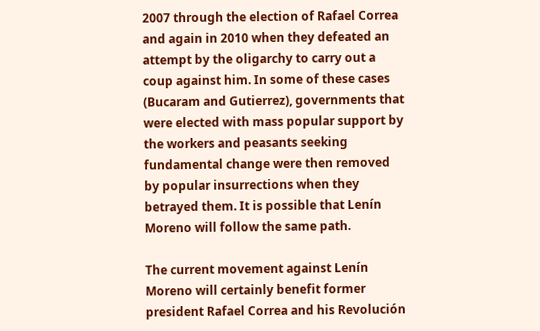2007 through the election of Rafael Correa and again in 2010 when they defeated an attempt by the oligarchy to carry out a coup against him. In some of these cases (Bucaram and Gutierrez), governments that were elected with mass popular support by the workers and peasants seeking fundamental change were then removed by popular insurrections when they betrayed them. It is possible that Lenín Moreno will follow the same path.

The current movement against Lenín Moreno will certainly benefit former president Rafael Correa and his Revolución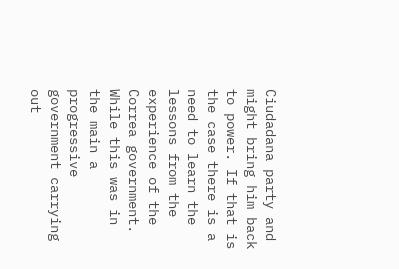Ciudadana party and might bring him back to power. If that is the case there is a need to learn the lessons from the experience of the Correa government. While this was in the main a progressive government carrying out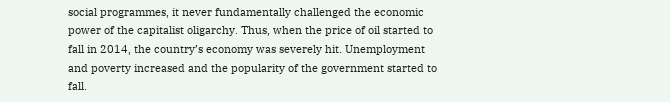social programmes, it never fundamentally challenged the economic power of the capitalist oligarchy. Thus, when the price of oil started to fall in 2014, the country’s economy was severely hit. Unemployment and poverty increased and the popularity of the government started to fall.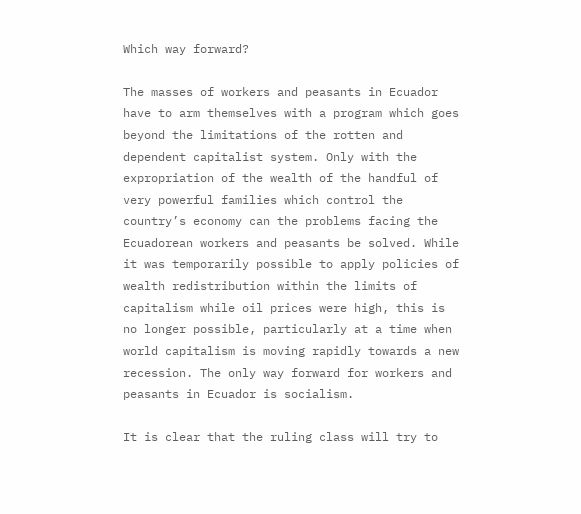Which way forward?

The masses of workers and peasants in Ecuador have to arm themselves with a program which goes beyond the limitations of the rotten and dependent capitalist system. Only with the expropriation of the wealth of the handful of very powerful families which control the country’s economy can the problems facing the Ecuadorean workers and peasants be solved. While it was temporarily possible to apply policies of wealth redistribution within the limits of capitalism while oil prices were high, this is no longer possible, particularly at a time when world capitalism is moving rapidly towards a new recession. The only way forward for workers and peasants in Ecuador is socialism.

It is clear that the ruling class will try to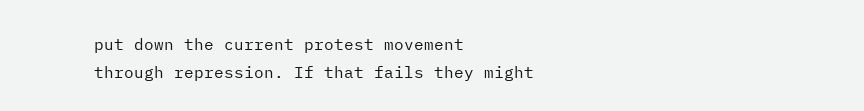put down the current protest movement through repression. If that fails they might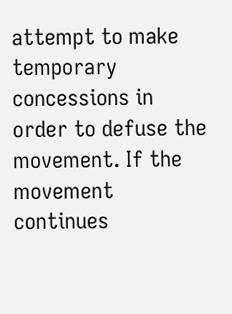attempt to make temporary concessions in order to defuse the movement. If the movement continues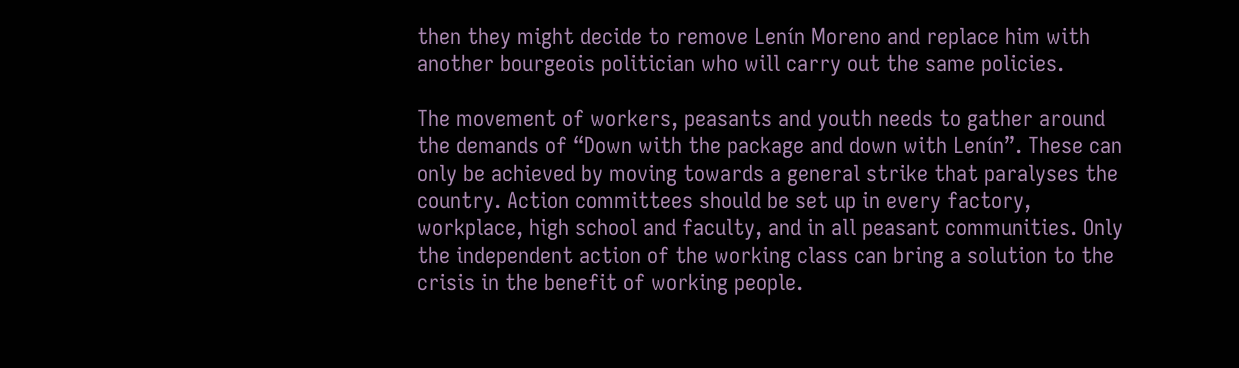then they might decide to remove Lenín Moreno and replace him with another bourgeois politician who will carry out the same policies.

The movement of workers, peasants and youth needs to gather around the demands of “Down with the package and down with Lenín”. These can only be achieved by moving towards a general strike that paralyses the country. Action committees should be set up in every factory, workplace, high school and faculty, and in all peasant communities. Only the independent action of the working class can bring a solution to the crisis in the benefit of working people.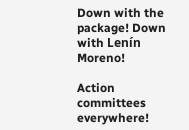Down with the package! Down with Lenín Moreno!

Action committees everywhere!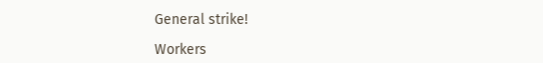General strike!

Workers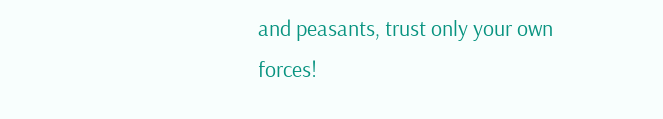and peasants, trust only your own forces!